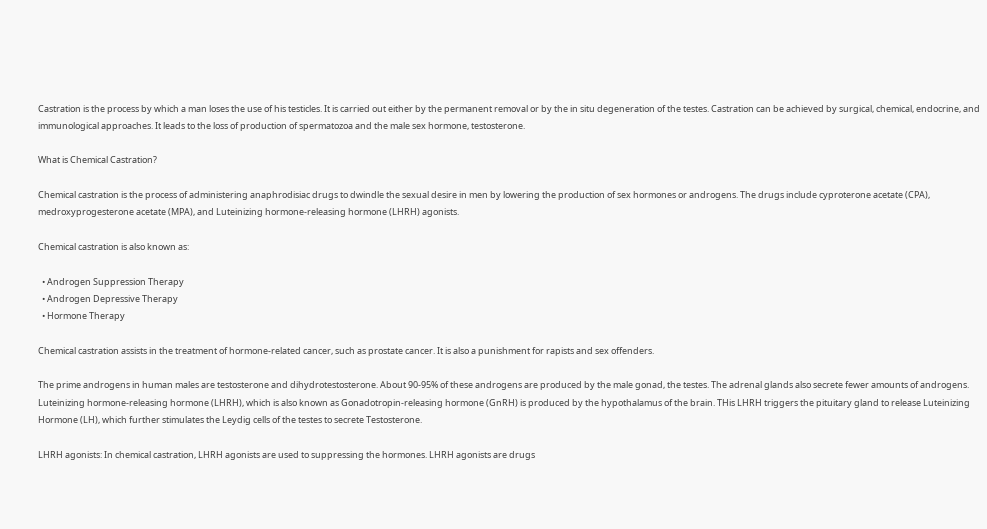Castration is the process by which a man loses the use of his testicles. It is carried out either by the permanent removal or by the in situ degeneration of the testes. Castration can be achieved by surgical, chemical, endocrine, and immunological approaches. It leads to the loss of production of spermatozoa and the male sex hormone, testosterone.

What is Chemical Castration?

Chemical castration is the process of administering anaphrodisiac drugs to dwindle the sexual desire in men by lowering the production of sex hormones or androgens. The drugs include cyproterone acetate (CPA), medroxyprogesterone acetate (MPA), and Luteinizing hormone-releasing hormone (LHRH) agonists.

Chemical castration is also known as:

  • Androgen Suppression Therapy
  • Androgen Depressive Therapy
  • Hormone Therapy

Chemical castration assists in the treatment of hormone-related cancer, such as prostate cancer. It is also a punishment for rapists and sex offenders.

The prime androgens in human males are testosterone and dihydrotestosterone. About 90-95% of these androgens are produced by the male gonad, the testes. The adrenal glands also secrete fewer amounts of androgens. Luteinizing hormone-releasing hormone (LHRH), which is also known as Gonadotropin-releasing hormone (GnRH) is produced by the hypothalamus of the brain. THis LHRH triggers the pituitary gland to release Luteinizing Hormone (LH), which further stimulates the Leydig cells of the testes to secrete Testosterone.

LHRH agonists: In chemical castration, LHRH agonists are used to suppressing the hormones. LHRH agonists are drugs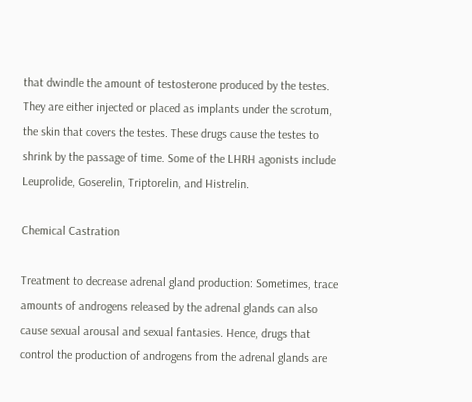that dwindle the amount of testosterone produced by the testes. They are either injected or placed as implants under the scrotum, the skin that covers the testes. These drugs cause the testes to shrink by the passage of time. Some of the LHRH agonists include Leuprolide, Goserelin, Triptorelin, and Histrelin.

Chemical Castration

Treatment to decrease adrenal gland production: Sometimes, trace amounts of androgens released by the adrenal glands can also cause sexual arousal and sexual fantasies. Hence, drugs that control the production of androgens from the adrenal glands are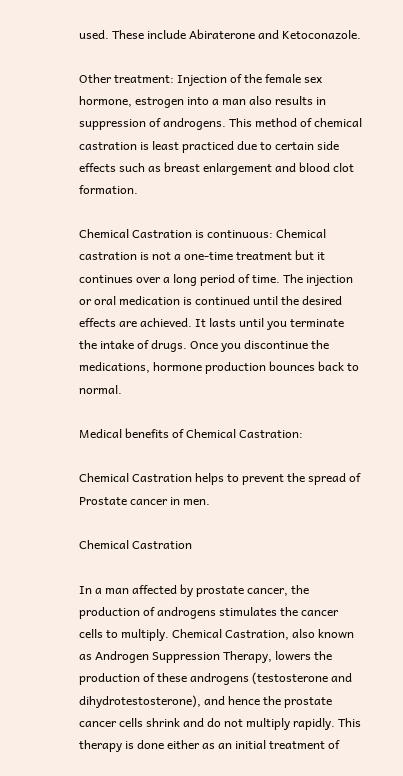used. These include Abiraterone and Ketoconazole.

Other treatment: Injection of the female sex hormone, estrogen into a man also results in suppression of androgens. This method of chemical castration is least practiced due to certain side effects such as breast enlargement and blood clot formation.

Chemical Castration is continuous: Chemical castration is not a one-time treatment but it continues over a long period of time. The injection or oral medication is continued until the desired effects are achieved. It lasts until you terminate the intake of drugs. Once you discontinue the medications, hormone production bounces back to normal.

Medical benefits of Chemical Castration:

Chemical Castration helps to prevent the spread of Prostate cancer in men.

Chemical Castration

In a man affected by prostate cancer, the production of androgens stimulates the cancer cells to multiply. Chemical Castration, also known as Androgen Suppression Therapy, lowers the production of these androgens (testosterone and dihydrotestosterone), and hence the prostate cancer cells shrink and do not multiply rapidly. This therapy is done either as an initial treatment of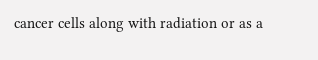cancer cells along with radiation or as a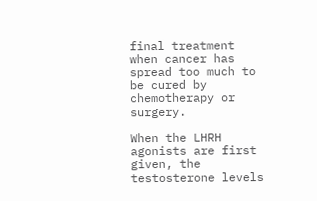final treatment when cancer has spread too much to be cured by chemotherapy or surgery.

When the LHRH agonists are first given, the testosterone levels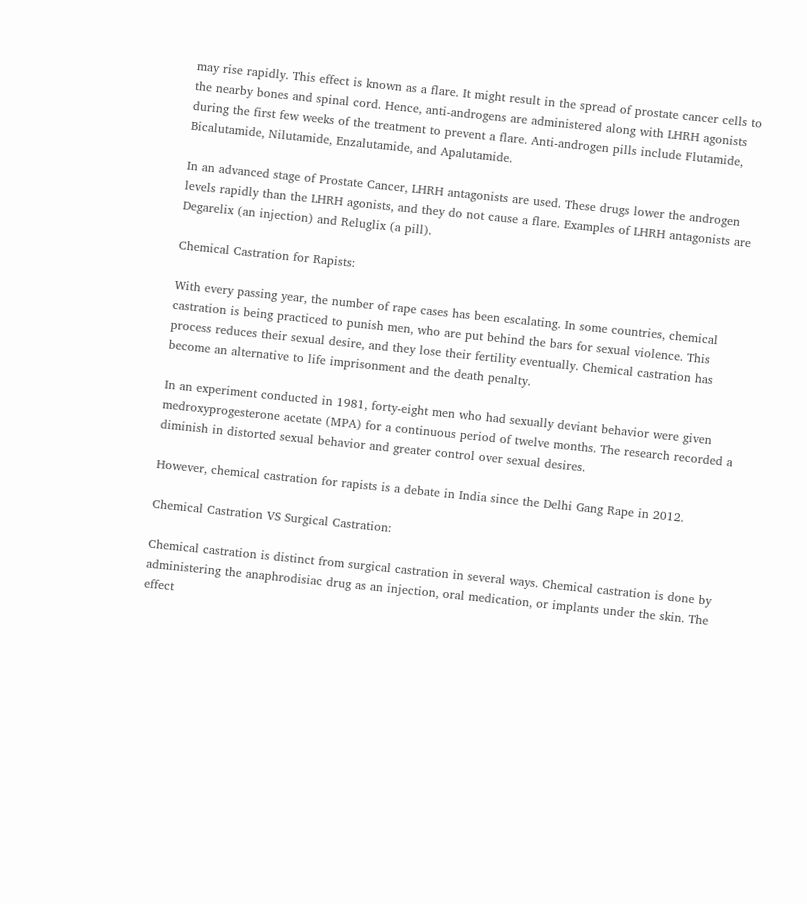may rise rapidly. This effect is known as a flare. It might result in the spread of prostate cancer cells to the nearby bones and spinal cord. Hence, anti-androgens are administered along with LHRH agonists during the first few weeks of the treatment to prevent a flare. Anti-androgen pills include Flutamide, Bicalutamide, Nilutamide, Enzalutamide, and Apalutamide.

In an advanced stage of Prostate Cancer, LHRH antagonists are used. These drugs lower the androgen levels rapidly than the LHRH agonists, and they do not cause a flare. Examples of LHRH antagonists are Degarelix (an injection) and Reluglix (a pill).

Chemical Castration for Rapists:

With every passing year, the number of rape cases has been escalating. In some countries, chemical castration is being practiced to punish men, who are put behind the bars for sexual violence. This process reduces their sexual desire, and they lose their fertility eventually. Chemical castration has become an alternative to life imprisonment and the death penalty.

In an experiment conducted in 1981, forty-eight men who had sexually deviant behavior were given medroxyprogesterone acetate (MPA) for a continuous period of twelve months. The research recorded a diminish in distorted sexual behavior and greater control over sexual desires.

However, chemical castration for rapists is a debate in India since the Delhi Gang Rape in 2012.

Chemical Castration VS Surgical Castration:

Chemical castration is distinct from surgical castration in several ways. Chemical castration is done by administering the anaphrodisiac drug as an injection, oral medication, or implants under the skin. The effect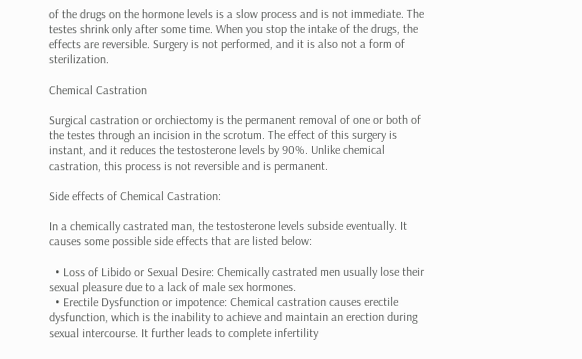of the drugs on the hormone levels is a slow process and is not immediate. The testes shrink only after some time. When you stop the intake of the drugs, the effects are reversible. Surgery is not performed, and it is also not a form of sterilization.

Chemical Castration

Surgical castration or orchiectomy is the permanent removal of one or both of the testes through an incision in the scrotum. The effect of this surgery is instant, and it reduces the testosterone levels by 90%. Unlike chemical castration, this process is not reversible and is permanent.

Side effects of Chemical Castration:

In a chemically castrated man, the testosterone levels subside eventually. It causes some possible side effects that are listed below:

  • Loss of Libido or Sexual Desire: Chemically castrated men usually lose their sexual pleasure due to a lack of male sex hormones.
  • Erectile Dysfunction or impotence: Chemical castration causes erectile dysfunction, which is the inability to achieve and maintain an erection during sexual intercourse. It further leads to complete infertility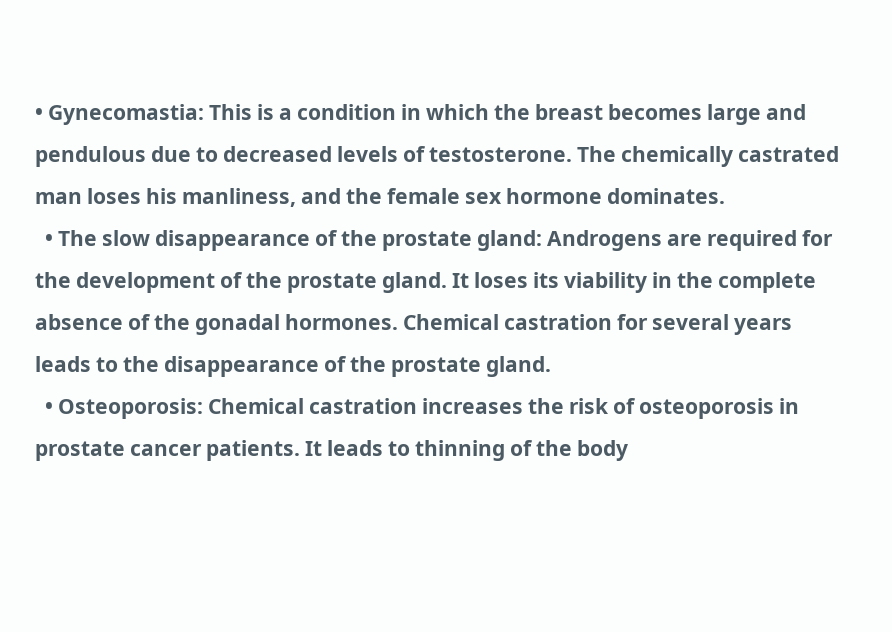• Gynecomastia: This is a condition in which the breast becomes large and pendulous due to decreased levels of testosterone. The chemically castrated man loses his manliness, and the female sex hormone dominates.
  • The slow disappearance of the prostate gland: Androgens are required for the development of the prostate gland. It loses its viability in the complete absence of the gonadal hormones. Chemical castration for several years leads to the disappearance of the prostate gland.
  • Osteoporosis: Chemical castration increases the risk of osteoporosis in prostate cancer patients. It leads to thinning of the body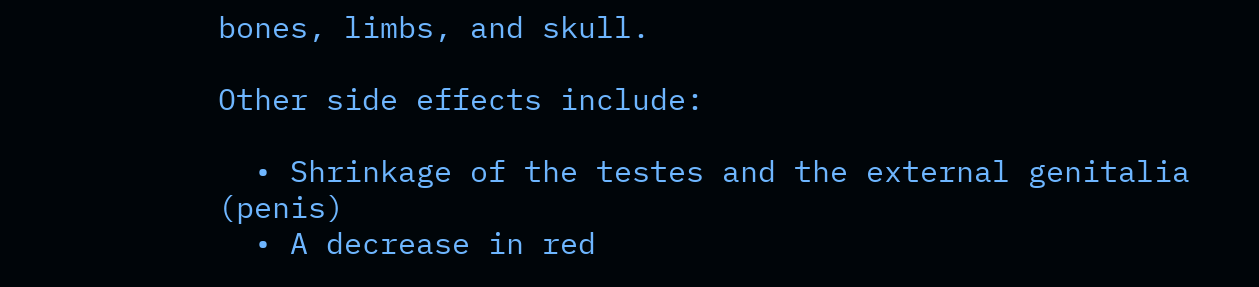bones, limbs, and skull.

Other side effects include:

  • Shrinkage of the testes and the external genitalia (penis)
  • A decrease in red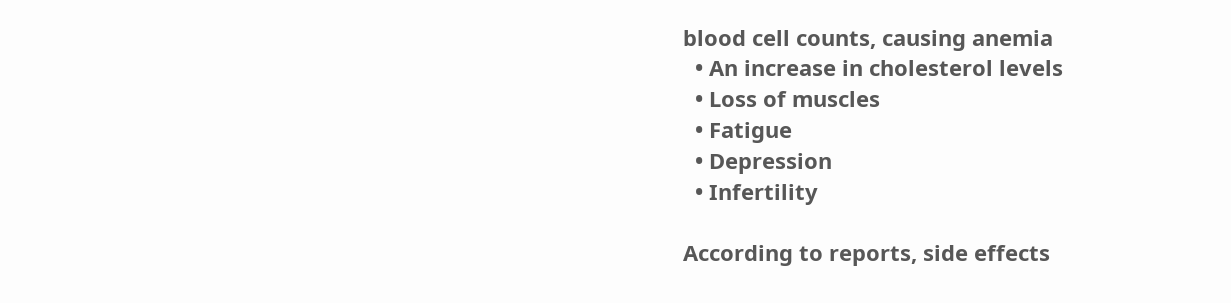blood cell counts, causing anemia
  • An increase in cholesterol levels
  • Loss of muscles
  • Fatigue
  • Depression
  • Infertility

According to reports, side effects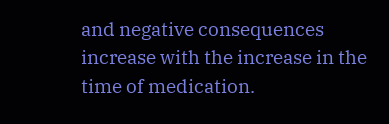and negative consequences increase with the increase in the time of medication.